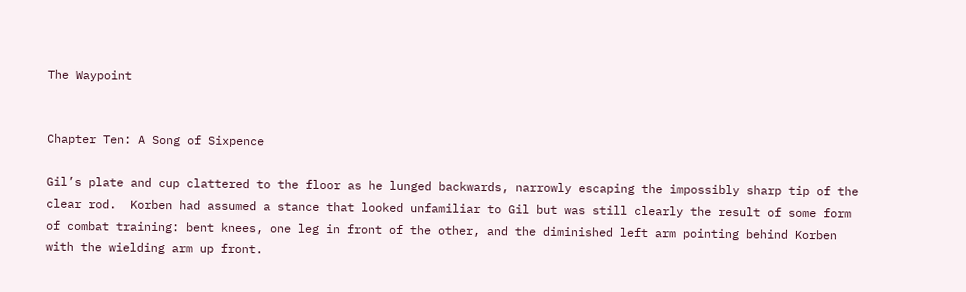The Waypoint


Chapter Ten: A Song of Sixpence

Gil’s plate and cup clattered to the floor as he lunged backwards, narrowly escaping the impossibly sharp tip of the clear rod.  Korben had assumed a stance that looked unfamiliar to Gil but was still clearly the result of some form of combat training: bent knees, one leg in front of the other, and the diminished left arm pointing behind Korben with the wielding arm up front.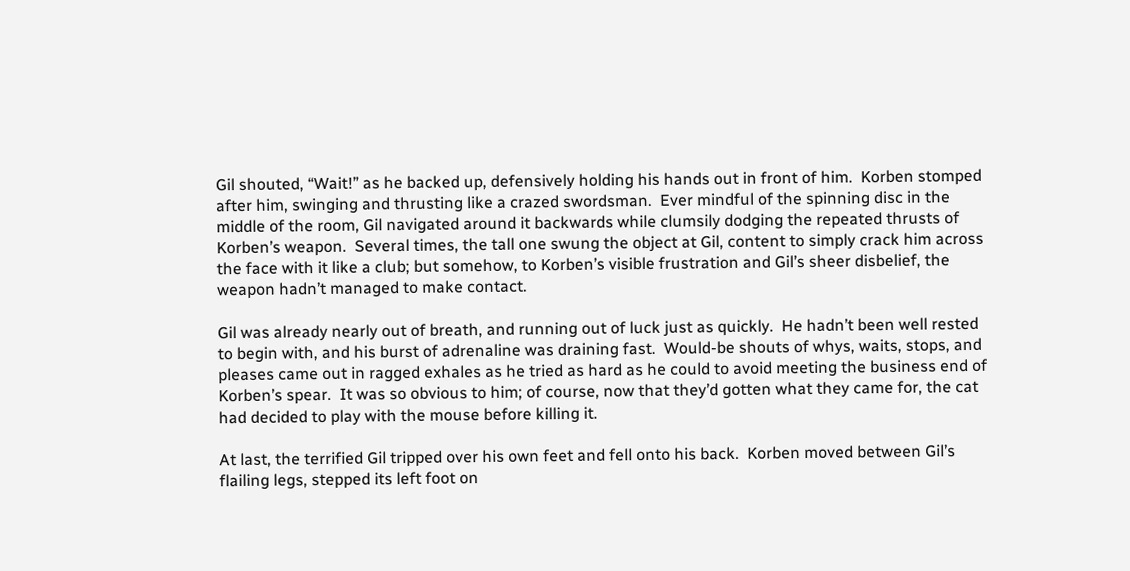Gil shouted, “Wait!” as he backed up, defensively holding his hands out in front of him.  Korben stomped after him, swinging and thrusting like a crazed swordsman.  Ever mindful of the spinning disc in the middle of the room, Gil navigated around it backwards while clumsily dodging the repeated thrusts of Korben’s weapon.  Several times, the tall one swung the object at Gil, content to simply crack him across the face with it like a club; but somehow, to Korben’s visible frustration and Gil’s sheer disbelief, the weapon hadn’t managed to make contact.

Gil was already nearly out of breath, and running out of luck just as quickly.  He hadn’t been well rested to begin with, and his burst of adrenaline was draining fast.  Would-be shouts of whys, waits, stops, and pleases came out in ragged exhales as he tried as hard as he could to avoid meeting the business end of Korben’s spear.  It was so obvious to him; of course, now that they’d gotten what they came for, the cat had decided to play with the mouse before killing it.

At last, the terrified Gil tripped over his own feet and fell onto his back.  Korben moved between Gil’s flailing legs, stepped its left foot on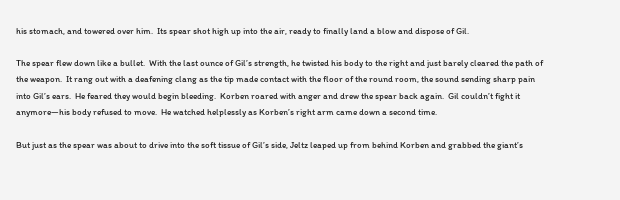his stomach, and towered over him.  Its spear shot high up into the air, ready to finally land a blow and dispose of Gil.

The spear flew down like a bullet.  With the last ounce of Gil’s strength, he twisted his body to the right and just barely cleared the path of the weapon.  It rang out with a deafening clang as the tip made contact with the floor of the round room, the sound sending sharp pain into Gil’s ears.  He feared they would begin bleeding.  Korben roared with anger and drew the spear back again.  Gil couldn’t fight it anymore—his body refused to move.  He watched helplessly as Korben’s right arm came down a second time.

But just as the spear was about to drive into the soft tissue of Gil’s side, Jeltz leaped up from behind Korben and grabbed the giant’s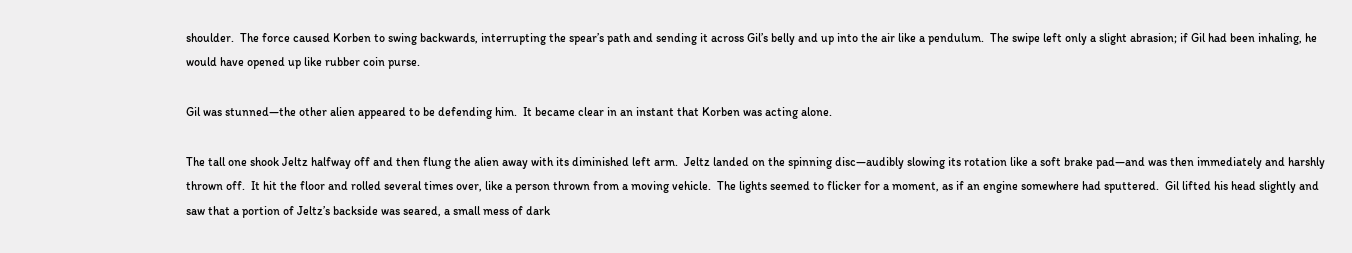shoulder.  The force caused Korben to swing backwards, interrupting the spear’s path and sending it across Gil’s belly and up into the air like a pendulum.  The swipe left only a slight abrasion; if Gil had been inhaling, he would have opened up like rubber coin purse.

Gil was stunned—the other alien appeared to be defending him.  It became clear in an instant that Korben was acting alone.

The tall one shook Jeltz halfway off and then flung the alien away with its diminished left arm.  Jeltz landed on the spinning disc—audibly slowing its rotation like a soft brake pad—and was then immediately and harshly thrown off.  It hit the floor and rolled several times over, like a person thrown from a moving vehicle.  The lights seemed to flicker for a moment, as if an engine somewhere had sputtered.  Gil lifted his head slightly and saw that a portion of Jeltz’s backside was seared, a small mess of dark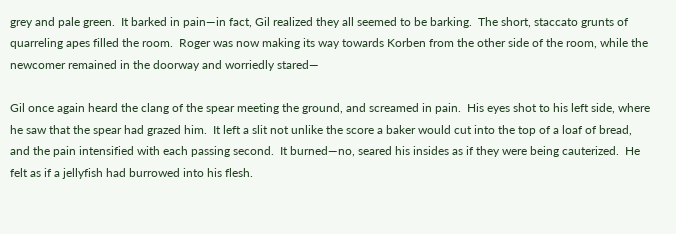grey and pale green.  It barked in pain—in fact, Gil realized they all seemed to be barking.  The short, staccato grunts of quarreling apes filled the room.  Roger was now making its way towards Korben from the other side of the room, while the newcomer remained in the doorway and worriedly stared—

Gil once again heard the clang of the spear meeting the ground, and screamed in pain.  His eyes shot to his left side, where he saw that the spear had grazed him.  It left a slit not unlike the score a baker would cut into the top of a loaf of bread, and the pain intensified with each passing second.  It burned—no, seared his insides as if they were being cauterized.  He felt as if a jellyfish had burrowed into his flesh.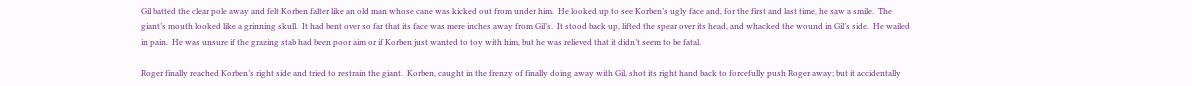Gil batted the clear pole away and felt Korben falter like an old man whose cane was kicked out from under him.  He looked up to see Korben’s ugly face and, for the first and last time, he saw a smile.  The giant’s mouth looked like a grinning skull.  It had bent over so far that its face was mere inches away from Gil’s.  It stood back up, lifted the spear over its head, and whacked the wound in Gil’s side.  He wailed in pain.  He was unsure if the grazing stab had been poor aim or if Korben just wanted to toy with him, but he was relieved that it didn’t seem to be fatal.

Roger finally reached Korben’s right side and tried to restrain the giant.  Korben, caught in the frenzy of finally doing away with Gil, shot its right hand back to forcefully push Roger away; but it accidentally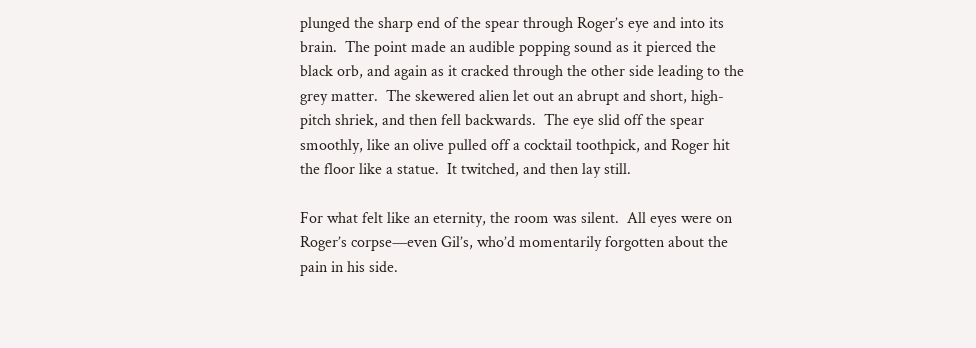plunged the sharp end of the spear through Roger’s eye and into its brain.  The point made an audible popping sound as it pierced the black orb, and again as it cracked through the other side leading to the grey matter.  The skewered alien let out an abrupt and short, high-pitch shriek, and then fell backwards.  The eye slid off the spear smoothly, like an olive pulled off a cocktail toothpick, and Roger hit the floor like a statue.  It twitched, and then lay still.

For what felt like an eternity, the room was silent.  All eyes were on Roger’s corpse—even Gil’s, who’d momentarily forgotten about the pain in his side.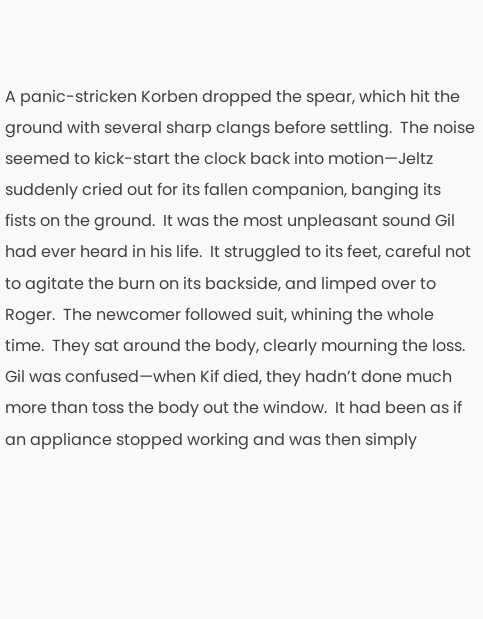A panic-stricken Korben dropped the spear, which hit the ground with several sharp clangs before settling.  The noise seemed to kick-start the clock back into motion—Jeltz suddenly cried out for its fallen companion, banging its fists on the ground.  It was the most unpleasant sound Gil had ever heard in his life.  It struggled to its feet, careful not to agitate the burn on its backside, and limped over to Roger.  The newcomer followed suit, whining the whole time.  They sat around the body, clearly mourning the loss.  Gil was confused—when Kif died, they hadn’t done much more than toss the body out the window.  It had been as if an appliance stopped working and was then simply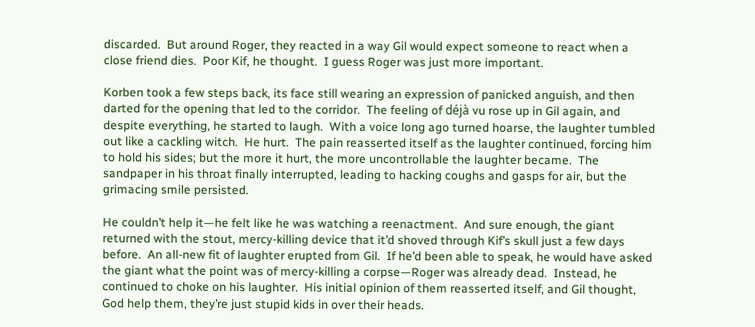discarded.  But around Roger, they reacted in a way Gil would expect someone to react when a close friend dies.  Poor Kif, he thought.  I guess Roger was just more important.

Korben took a few steps back, its face still wearing an expression of panicked anguish, and then darted for the opening that led to the corridor.  The feeling of déjà vu rose up in Gil again, and despite everything, he started to laugh.  With a voice long ago turned hoarse, the laughter tumbled out like a cackling witch.  He hurt.  The pain reasserted itself as the laughter continued, forcing him to hold his sides; but the more it hurt, the more uncontrollable the laughter became.  The sandpaper in his throat finally interrupted, leading to hacking coughs and gasps for air, but the grimacing smile persisted.

He couldn’t help it—he felt like he was watching a reenactment.  And sure enough, the giant returned with the stout, mercy-killing device that it’d shoved through Kif’s skull just a few days before.  An all-new fit of laughter erupted from Gil.  If he’d been able to speak, he would have asked the giant what the point was of mercy-killing a corpse—Roger was already dead.  Instead, he continued to choke on his laughter.  His initial opinion of them reasserted itself, and Gil thought, God help them, they’re just stupid kids in over their heads.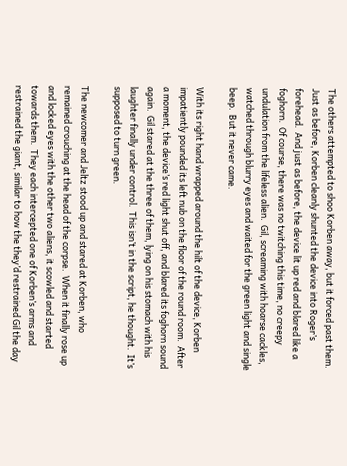The others attempted to shoo Korben away, but it forced past them.  Just as before, Korben cleanly shunted the device into Roger’s forehead.  And just as before, the device lit up red and blared like a foghorn.  Of course, there was no twitching this time, no creepy undulation from the lifeless alien.  Gil, screaming with hoarse cackles, watched through blurry eyes and waited for the green light and single beep.  But it never came.

With its right hand wrapped around the hilt of the device, Korben impatiently pounded its left nub on the floor of the round room.  After a moment, the device’s red light shut off, and blared its foghorn sound again.  Gil stared at the three of them, lying on his stomach with his laughter finally under control.  This isn’t in the script, he thought.  It’s supposed to turn green.

The newcomer and Jeltz stood up and stared at Korben, who remained crouching at the head of the corpse.  When it finally rose up and locked eyes with the other two aliens, it scowled and started towards them.  They each intercepted one of Korben’s arms and restrained the giant, similar to how the they’d restrained Gil the day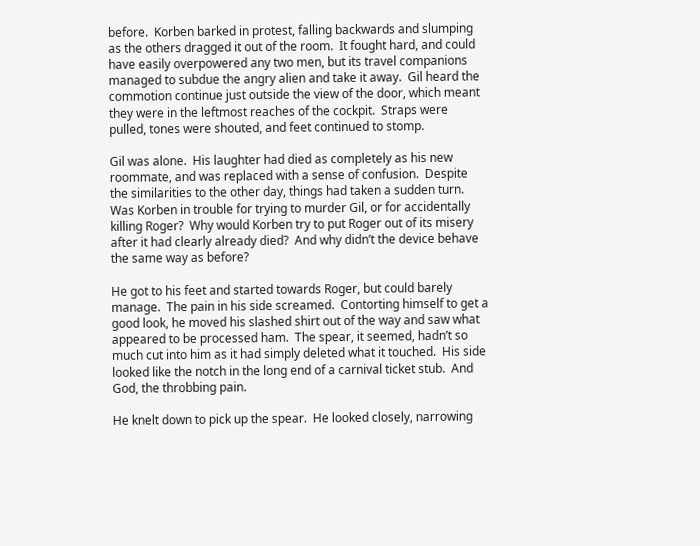before.  Korben barked in protest, falling backwards and slumping as the others dragged it out of the room.  It fought hard, and could have easily overpowered any two men, but its travel companions managed to subdue the angry alien and take it away.  Gil heard the commotion continue just outside the view of the door, which meant they were in the leftmost reaches of the cockpit.  Straps were pulled, tones were shouted, and feet continued to stomp.

Gil was alone.  His laughter had died as completely as his new roommate, and was replaced with a sense of confusion.  Despite the similarities to the other day, things had taken a sudden turn.  Was Korben in trouble for trying to murder Gil, or for accidentally killing Roger?  Why would Korben try to put Roger out of its misery after it had clearly already died?  And why didn’t the device behave the same way as before?

He got to his feet and started towards Roger, but could barely manage.  The pain in his side screamed.  Contorting himself to get a good look, he moved his slashed shirt out of the way and saw what appeared to be processed ham.  The spear, it seemed, hadn’t so much cut into him as it had simply deleted what it touched.  His side looked like the notch in the long end of a carnival ticket stub.  And God, the throbbing pain.

He knelt down to pick up the spear.  He looked closely, narrowing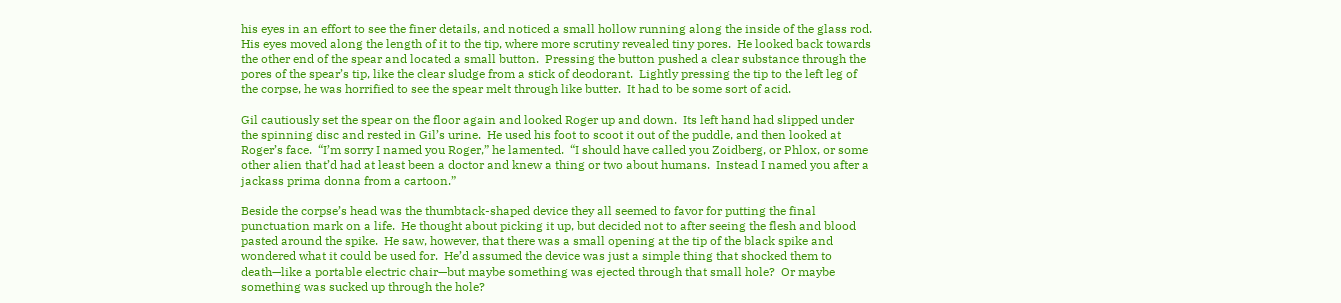his eyes in an effort to see the finer details, and noticed a small hollow running along the inside of the glass rod.  His eyes moved along the length of it to the tip, where more scrutiny revealed tiny pores.  He looked back towards the other end of the spear and located a small button.  Pressing the button pushed a clear substance through the pores of the spear’s tip, like the clear sludge from a stick of deodorant.  Lightly pressing the tip to the left leg of the corpse, he was horrified to see the spear melt through like butter.  It had to be some sort of acid.

Gil cautiously set the spear on the floor again and looked Roger up and down.  Its left hand had slipped under the spinning disc and rested in Gil’s urine.  He used his foot to scoot it out of the puddle, and then looked at Roger’s face.  “I’m sorry I named you Roger,” he lamented.  “I should have called you Zoidberg, or Phlox, or some other alien that’d had at least been a doctor and knew a thing or two about humans.  Instead I named you after a jackass prima donna from a cartoon.”

Beside the corpse’s head was the thumbtack-shaped device they all seemed to favor for putting the final punctuation mark on a life.  He thought about picking it up, but decided not to after seeing the flesh and blood pasted around the spike.  He saw, however, that there was a small opening at the tip of the black spike and wondered what it could be used for.  He’d assumed the device was just a simple thing that shocked them to death—like a portable electric chair—but maybe something was ejected through that small hole?  Or maybe something was sucked up through the hole?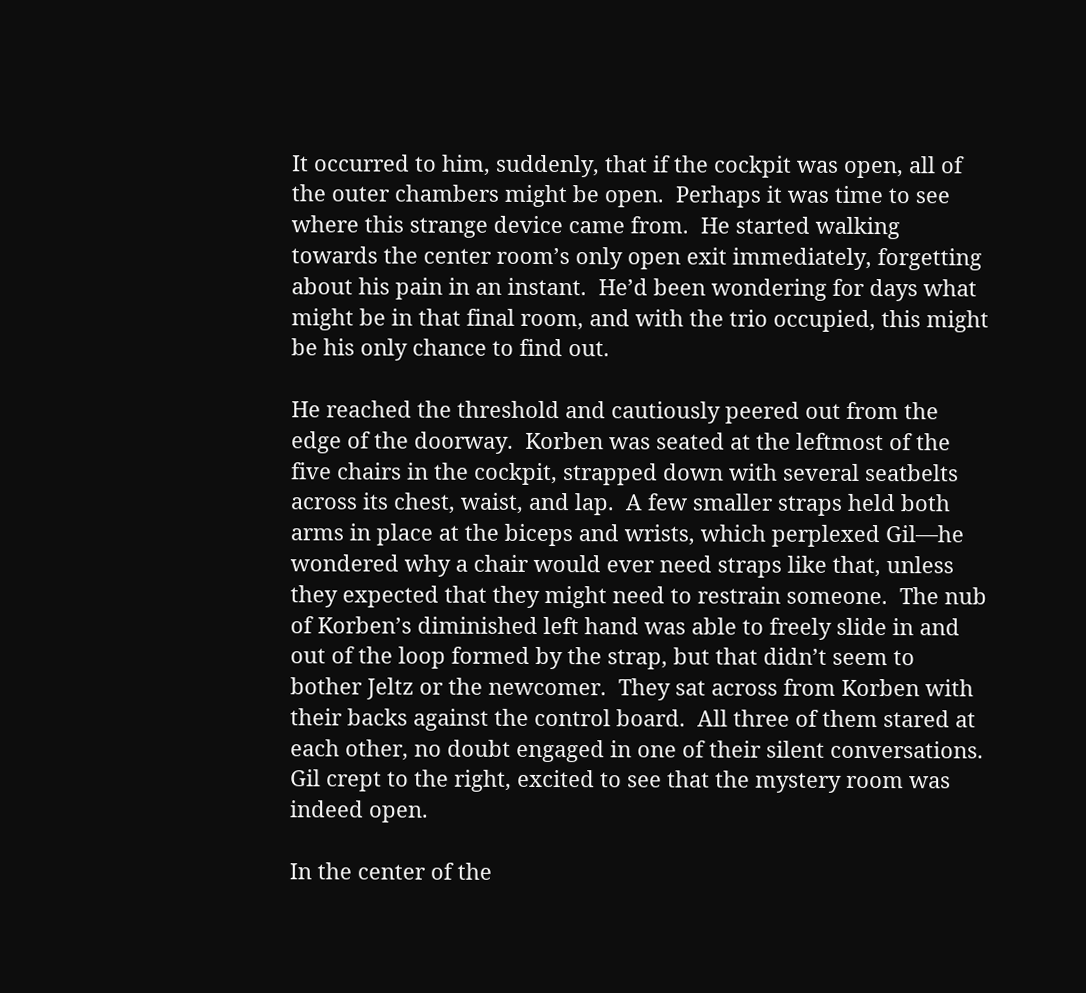It occurred to him, suddenly, that if the cockpit was open, all of the outer chambers might be open.  Perhaps it was time to see where this strange device came from.  He started walking towards the center room’s only open exit immediately, forgetting about his pain in an instant.  He’d been wondering for days what might be in that final room, and with the trio occupied, this might be his only chance to find out.

He reached the threshold and cautiously peered out from the edge of the doorway.  Korben was seated at the leftmost of the five chairs in the cockpit, strapped down with several seatbelts across its chest, waist, and lap.  A few smaller straps held both arms in place at the biceps and wrists, which perplexed Gil—he wondered why a chair would ever need straps like that, unless they expected that they might need to restrain someone.  The nub of Korben’s diminished left hand was able to freely slide in and out of the loop formed by the strap, but that didn’t seem to bother Jeltz or the newcomer.  They sat across from Korben with their backs against the control board.  All three of them stared at each other, no doubt engaged in one of their silent conversations.  Gil crept to the right, excited to see that the mystery room was indeed open.

In the center of the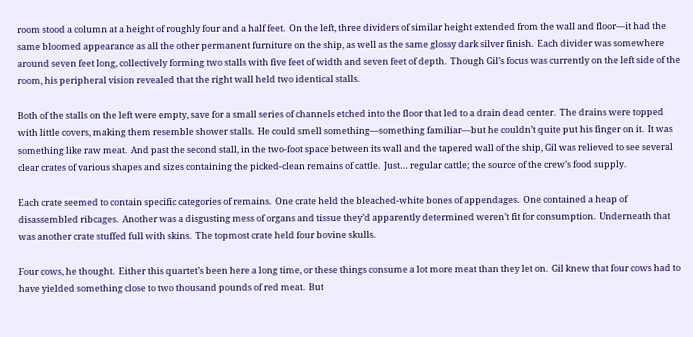room stood a column at a height of roughly four and a half feet.  On the left, three dividers of similar height extended from the wall and floor—it had the same bloomed appearance as all the other permanent furniture on the ship, as well as the same glossy dark silver finish.  Each divider was somewhere around seven feet long, collectively forming two stalls with five feet of width and seven feet of depth.  Though Gil’s focus was currently on the left side of the room, his peripheral vision revealed that the right wall held two identical stalls.

Both of the stalls on the left were empty, save for a small series of channels etched into the floor that led to a drain dead center.  The drains were topped with little covers, making them resemble shower stalls.  He could smell something—something familiar—but he couldn’t quite put his finger on it.  It was something like raw meat.  And past the second stall, in the two-foot space between its wall and the tapered wall of the ship, Gil was relieved to see several clear crates of various shapes and sizes containing the picked-clean remains of cattle.  Just… regular cattle; the source of the crew’s food supply.

Each crate seemed to contain specific categories of remains.  One crate held the bleached-white bones of appendages.  One contained a heap of disassembled ribcages.  Another was a disgusting mess of organs and tissue they’d apparently determined weren’t fit for consumption.  Underneath that was another crate stuffed full with skins.  The topmost crate held four bovine skulls.

Four cows, he thought.  Either this quartet’s been here a long time, or these things consume a lot more meat than they let on.  Gil knew that four cows had to have yielded something close to two thousand pounds of red meat.  But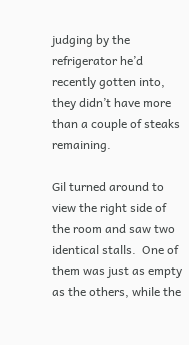judging by the refrigerator he’d recently gotten into, they didn’t have more than a couple of steaks remaining.

Gil turned around to view the right side of the room and saw two identical stalls.  One of them was just as empty as the others, while the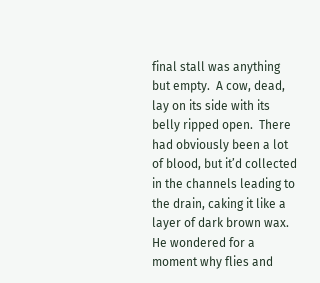final stall was anything but empty.  A cow, dead, lay on its side with its belly ripped open.  There had obviously been a lot of blood, but it’d collected in the channels leading to the drain, caking it like a layer of dark brown wax.  He wondered for a moment why flies and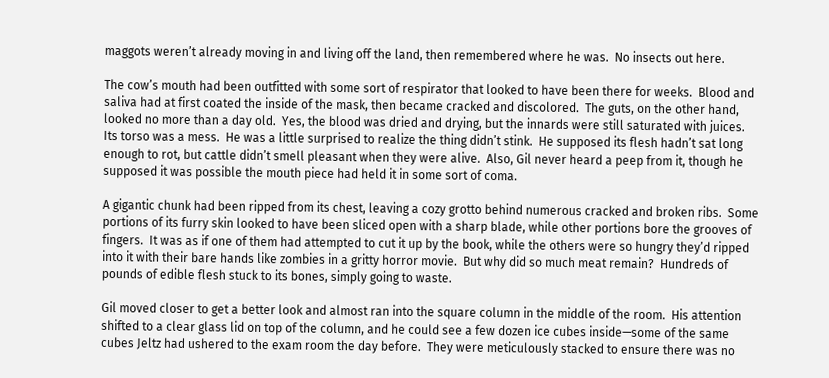maggots weren’t already moving in and living off the land, then remembered where he was.  No insects out here.

The cow’s mouth had been outfitted with some sort of respirator that looked to have been there for weeks.  Blood and saliva had at first coated the inside of the mask, then became cracked and discolored.  The guts, on the other hand, looked no more than a day old.  Yes, the blood was dried and drying, but the innards were still saturated with juices.  Its torso was a mess.  He was a little surprised to realize the thing didn’t stink.  He supposed its flesh hadn’t sat long enough to rot, but cattle didn’t smell pleasant when they were alive.  Also, Gil never heard a peep from it, though he supposed it was possible the mouth piece had held it in some sort of coma.

A gigantic chunk had been ripped from its chest, leaving a cozy grotto behind numerous cracked and broken ribs.  Some portions of its furry skin looked to have been sliced open with a sharp blade, while other portions bore the grooves of fingers.  It was as if one of them had attempted to cut it up by the book, while the others were so hungry they’d ripped into it with their bare hands like zombies in a gritty horror movie.  But why did so much meat remain?  Hundreds of pounds of edible flesh stuck to its bones, simply going to waste.

Gil moved closer to get a better look and almost ran into the square column in the middle of the room.  His attention shifted to a clear glass lid on top of the column, and he could see a few dozen ice cubes inside—some of the same cubes Jeltz had ushered to the exam room the day before.  They were meticulously stacked to ensure there was no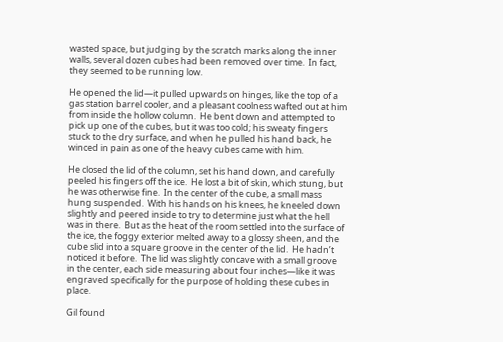wasted space, but judging by the scratch marks along the inner walls, several dozen cubes had been removed over time.  In fact, they seemed to be running low.

He opened the lid—it pulled upwards on hinges, like the top of a gas station barrel cooler, and a pleasant coolness wafted out at him from inside the hollow column.  He bent down and attempted to pick up one of the cubes, but it was too cold; his sweaty fingers stuck to the dry surface, and when he pulled his hand back, he winced in pain as one of the heavy cubes came with him.

He closed the lid of the column, set his hand down, and carefully peeled his fingers off the ice.  He lost a bit of skin, which stung, but he was otherwise fine.  In the center of the cube, a small mass hung suspended.  With his hands on his knees, he kneeled down slightly and peered inside to try to determine just what the hell was in there.  But as the heat of the room settled into the surface of the ice, the foggy exterior melted away to a glossy sheen, and the cube slid into a square groove in the center of the lid.  He hadn’t noticed it before.  The lid was slightly concave with a small groove in the center, each side measuring about four inches—like it was engraved specifically for the purpose of holding these cubes in place.

Gil found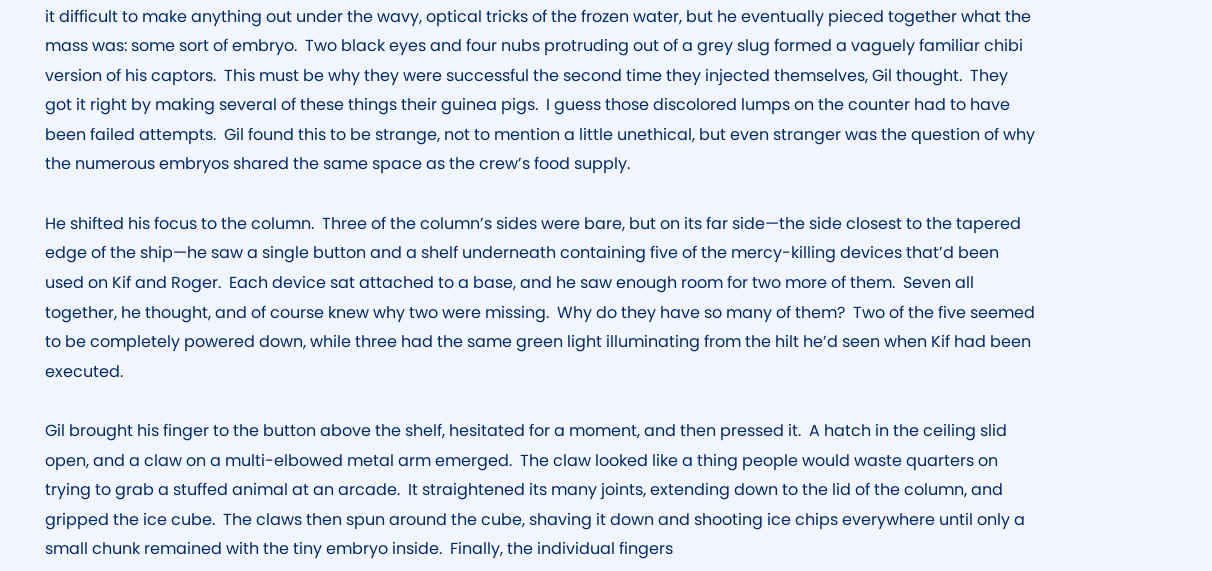it difficult to make anything out under the wavy, optical tricks of the frozen water, but he eventually pieced together what the mass was: some sort of embryo.  Two black eyes and four nubs protruding out of a grey slug formed a vaguely familiar chibi version of his captors.  This must be why they were successful the second time they injected themselves, Gil thought.  They got it right by making several of these things their guinea pigs.  I guess those discolored lumps on the counter had to have been failed attempts.  Gil found this to be strange, not to mention a little unethical, but even stranger was the question of why the numerous embryos shared the same space as the crew’s food supply.

He shifted his focus to the column.  Three of the column’s sides were bare, but on its far side—the side closest to the tapered edge of the ship—he saw a single button and a shelf underneath containing five of the mercy-killing devices that’d been used on Kif and Roger.  Each device sat attached to a base, and he saw enough room for two more of them.  Seven all together, he thought, and of course knew why two were missing.  Why do they have so many of them?  Two of the five seemed to be completely powered down, while three had the same green light illuminating from the hilt he’d seen when Kif had been executed.

Gil brought his finger to the button above the shelf, hesitated for a moment, and then pressed it.  A hatch in the ceiling slid open, and a claw on a multi-elbowed metal arm emerged.  The claw looked like a thing people would waste quarters on trying to grab a stuffed animal at an arcade.  It straightened its many joints, extending down to the lid of the column, and gripped the ice cube.  The claws then spun around the cube, shaving it down and shooting ice chips everywhere until only a small chunk remained with the tiny embryo inside.  Finally, the individual fingers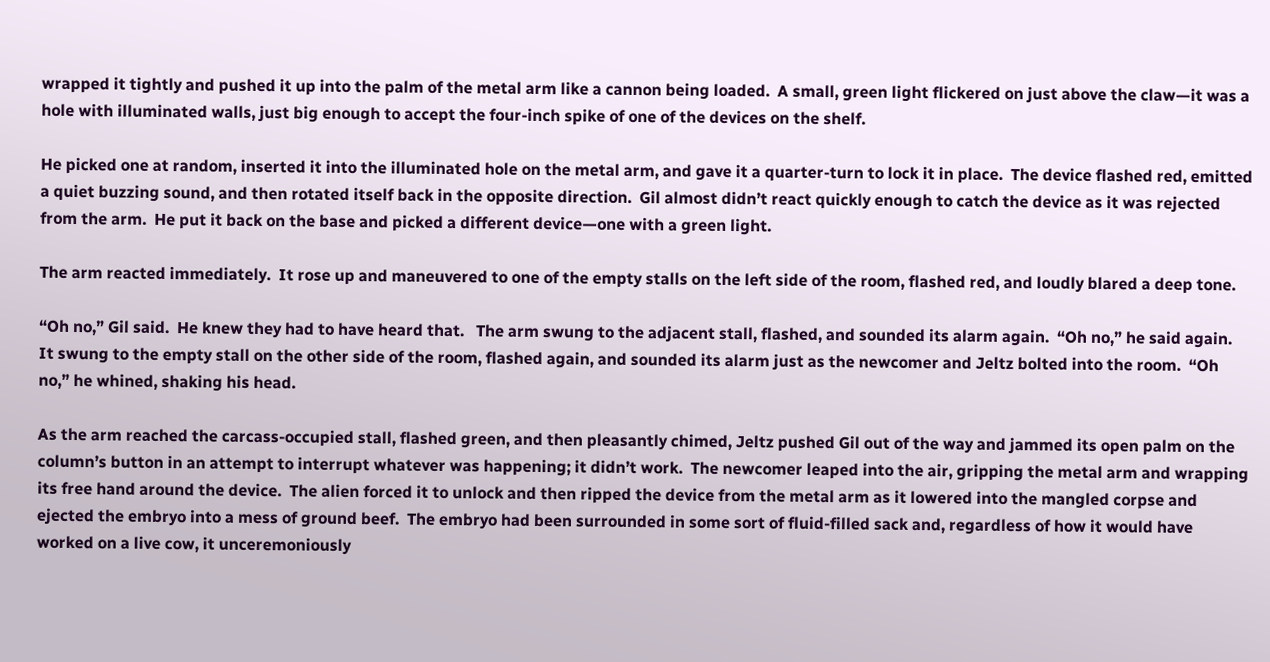wrapped it tightly and pushed it up into the palm of the metal arm like a cannon being loaded.  A small, green light flickered on just above the claw—it was a hole with illuminated walls, just big enough to accept the four-inch spike of one of the devices on the shelf.

He picked one at random, inserted it into the illuminated hole on the metal arm, and gave it a quarter-turn to lock it in place.  The device flashed red, emitted a quiet buzzing sound, and then rotated itself back in the opposite direction.  Gil almost didn’t react quickly enough to catch the device as it was rejected from the arm.  He put it back on the base and picked a different device—one with a green light.

The arm reacted immediately.  It rose up and maneuvered to one of the empty stalls on the left side of the room, flashed red, and loudly blared a deep tone.

“Oh no,” Gil said.  He knew they had to have heard that.   The arm swung to the adjacent stall, flashed, and sounded its alarm again.  “Oh no,” he said again.  It swung to the empty stall on the other side of the room, flashed again, and sounded its alarm just as the newcomer and Jeltz bolted into the room.  “Oh no,” he whined, shaking his head.

As the arm reached the carcass-occupied stall, flashed green, and then pleasantly chimed, Jeltz pushed Gil out of the way and jammed its open palm on the column’s button in an attempt to interrupt whatever was happening; it didn’t work.  The newcomer leaped into the air, gripping the metal arm and wrapping its free hand around the device.  The alien forced it to unlock and then ripped the device from the metal arm as it lowered into the mangled corpse and ejected the embryo into a mess of ground beef.  The embryo had been surrounded in some sort of fluid-filled sack and, regardless of how it would have worked on a live cow, it unceremoniously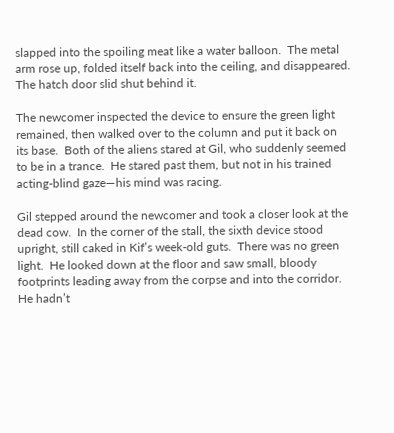slapped into the spoiling meat like a water balloon.  The metal arm rose up, folded itself back into the ceiling, and disappeared.  The hatch door slid shut behind it.

The newcomer inspected the device to ensure the green light remained, then walked over to the column and put it back on its base.  Both of the aliens stared at Gil, who suddenly seemed to be in a trance.  He stared past them, but not in his trained acting-blind gaze—his mind was racing.

Gil stepped around the newcomer and took a closer look at the dead cow.  In the corner of the stall, the sixth device stood upright, still caked in Kif’s week-old guts.  There was no green light.  He looked down at the floor and saw small, bloody footprints leading away from the corpse and into the corridor.  He hadn’t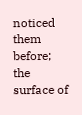noticed them before; the surface of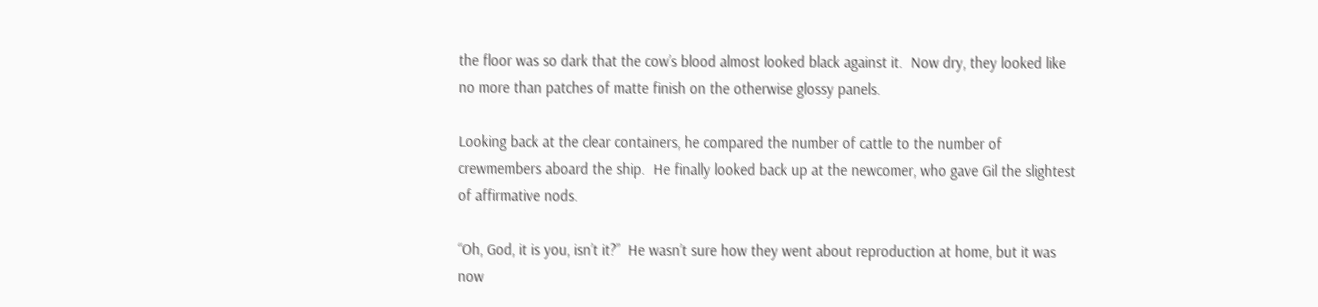the floor was so dark that the cow’s blood almost looked black against it.  Now dry, they looked like no more than patches of matte finish on the otherwise glossy panels.

Looking back at the clear containers, he compared the number of cattle to the number of crewmembers aboard the ship.  He finally looked back up at the newcomer, who gave Gil the slightest of affirmative nods.

“Oh, God, it is you, isn’t it?”  He wasn’t sure how they went about reproduction at home, but it was now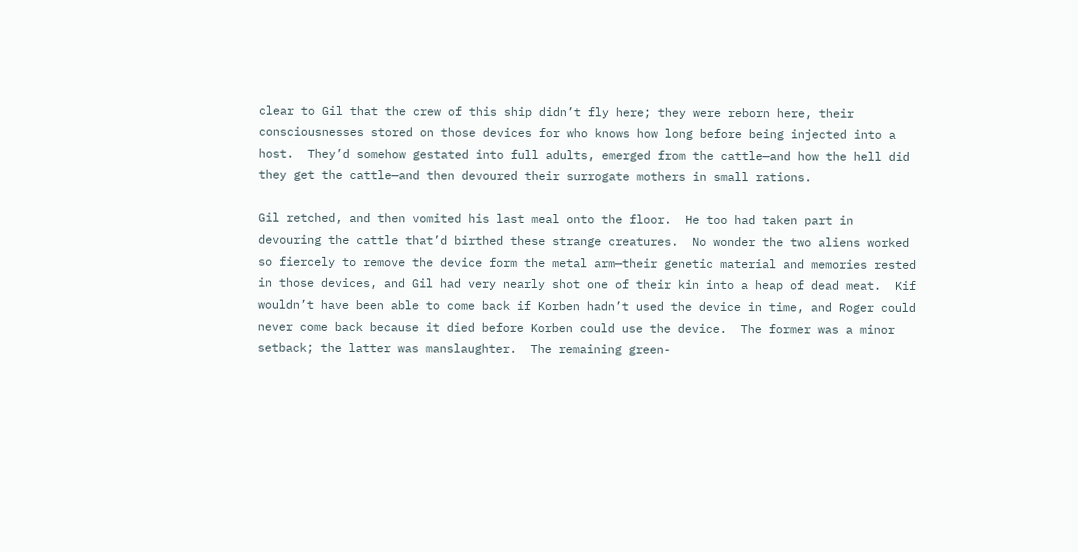clear to Gil that the crew of this ship didn’t fly here; they were reborn here, their consciousnesses stored on those devices for who knows how long before being injected into a host.  They’d somehow gestated into full adults, emerged from the cattle—and how the hell did they get the cattle—and then devoured their surrogate mothers in small rations.

Gil retched, and then vomited his last meal onto the floor.  He too had taken part in devouring the cattle that’d birthed these strange creatures.  No wonder the two aliens worked so fiercely to remove the device form the metal arm—their genetic material and memories rested in those devices, and Gil had very nearly shot one of their kin into a heap of dead meat.  Kif wouldn’t have been able to come back if Korben hadn’t used the device in time, and Roger could never come back because it died before Korben could use the device.  The former was a minor setback; the latter was manslaughter.  The remaining green-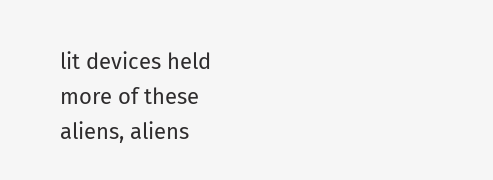lit devices held more of these aliens, aliens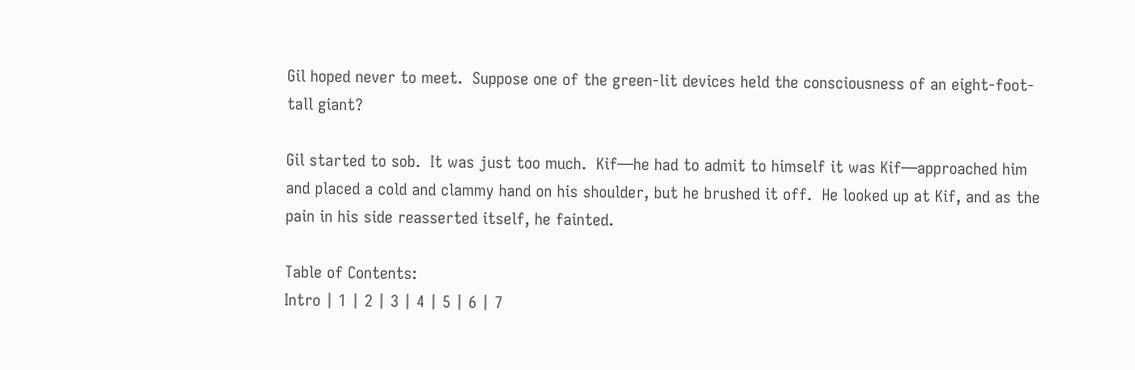Gil hoped never to meet.  Suppose one of the green-lit devices held the consciousness of an eight-foot-tall giant?

Gil started to sob.  It was just too much.  Kif—he had to admit to himself it was Kif—approached him and placed a cold and clammy hand on his shoulder, but he brushed it off.  He looked up at Kif, and as the pain in his side reasserted itself, he fainted.

Table of Contents:
Intro | 1 | 2 | 3 | 4 | 5 | 6 | 7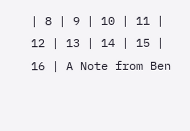| 8 | 9 | 10 | 11 | 12 | 13 | 14 | 15 | 16 | A Note from Ben